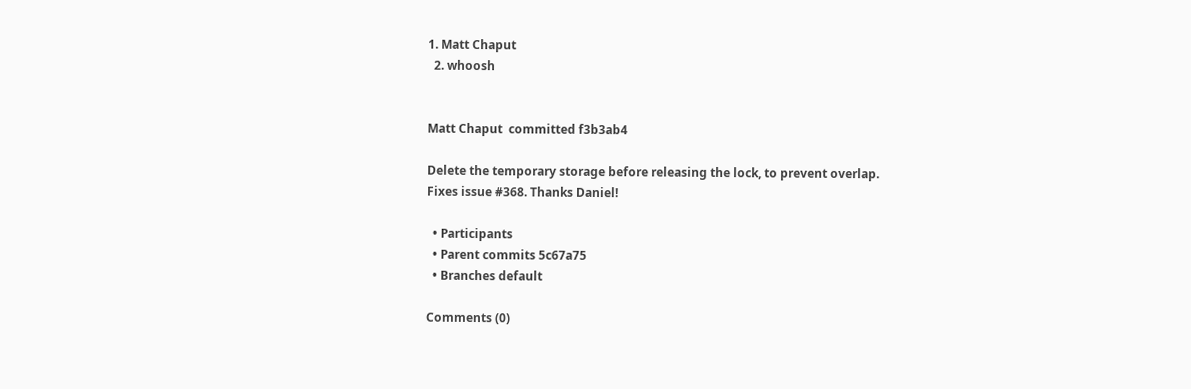1. Matt Chaput
  2. whoosh


Matt Chaput  committed f3b3ab4

Delete the temporary storage before releasing the lock, to prevent overlap.
Fixes issue #368. Thanks Daniel!

  • Participants
  • Parent commits 5c67a75
  • Branches default

Comments (0)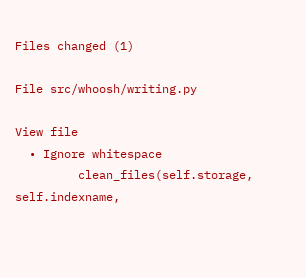Files changed (1)

File src/whoosh/writing.py

View file
  • Ignore whitespace
         clean_files(self.storage, self.indexname,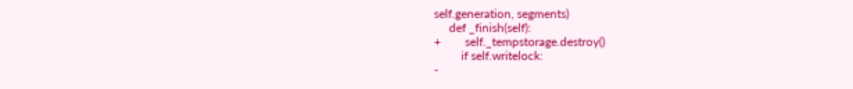self.generation, segments)
     def _finish(self):
+        self._tempstorage.destroy()
         if self.writelock:
-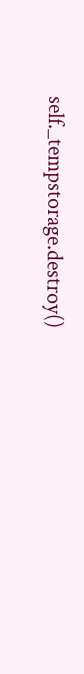self._tempstorage.destroy()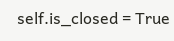self.is_closed = True